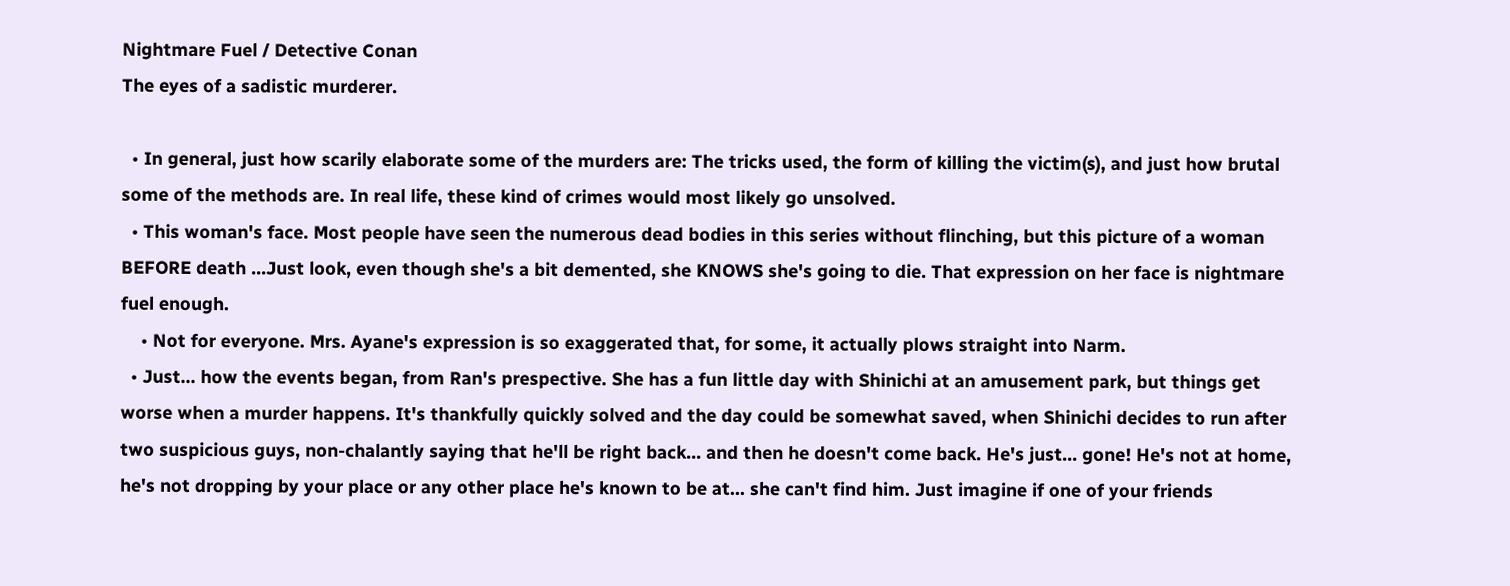Nightmare Fuel / Detective Conan
The eyes of a sadistic murderer.

  • In general, just how scarily elaborate some of the murders are: The tricks used, the form of killing the victim(s), and just how brutal some of the methods are. In real life, these kind of crimes would most likely go unsolved.
  • This woman's face. Most people have seen the numerous dead bodies in this series without flinching, but this picture of a woman BEFORE death ...Just look, even though she's a bit demented, she KNOWS she's going to die. That expression on her face is nightmare fuel enough.
    • Not for everyone. Mrs. Ayane's expression is so exaggerated that, for some, it actually plows straight into Narm.
  • Just... how the events began, from Ran's prespective. She has a fun little day with Shinichi at an amusement park, but things get worse when a murder happens. It's thankfully quickly solved and the day could be somewhat saved, when Shinichi decides to run after two suspicious guys, non-chalantly saying that he'll be right back... and then he doesn't come back. He's just... gone! He's not at home, he's not dropping by your place or any other place he's known to be at... she can't find him. Just imagine if one of your friends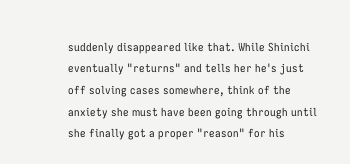suddenly disappeared like that. While Shinichi eventually "returns" and tells her he's just off solving cases somewhere, think of the anxiety she must have been going through until she finally got a proper "reason" for his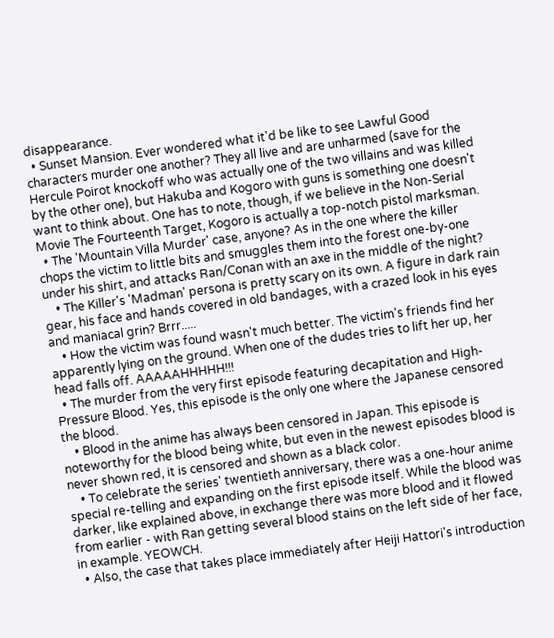disappearance.
  • Sunset Mansion. Ever wondered what it'd be like to see Lawful Good characters murder one another? They all live and are unharmed (save for the Hercule Poirot knockoff who was actually one of the two villains and was killed by the other one), but Hakuba and Kogoro with guns is something one doesn't want to think about. One has to note, though, if we believe in the Non-Serial Movie The Fourteenth Target, Kogoro is actually a top-notch pistol marksman.
  • The 'Mountain Villa Murder' case, anyone? As in the one where the killer chops the victim to little bits and smuggles them into the forest one-by-one under his shirt, and attacks Ran/Conan with an axe in the middle of the night?
    • The Killer's 'Madman' persona is pretty scary on its own. A figure in dark rain gear, his face and hands covered in old bandages, with a crazed look in his eyes and maniacal grin? Brrr.....
    • How the victim was found wasn't much better. The victim's friends find her apparently lying on the ground. When one of the dudes tries to lift her up, her head falls off. AAAAAHHHHH!!!
  • The murder from the very first episode featuring decapitation and High-Pressure Blood. Yes, this episode is the only one where the Japanese censored the blood.
    • Blood in the anime has always been censored in Japan. This episode is noteworthy for the blood being white, but even in the newest episodes blood is never shown red, it is censored and shown as a black color.
    • To celebrate the series' twentieth anniversary, there was a one-hour anime special re-telling and expanding on the first episode itself. While the blood was darker, like explained above, in exchange there was more blood and it flowed from earlier - with Ran getting several blood stains on the left side of her face, in example. YEOWCH.
  • Also, the case that takes place immediately after Heiji Hattori's introduction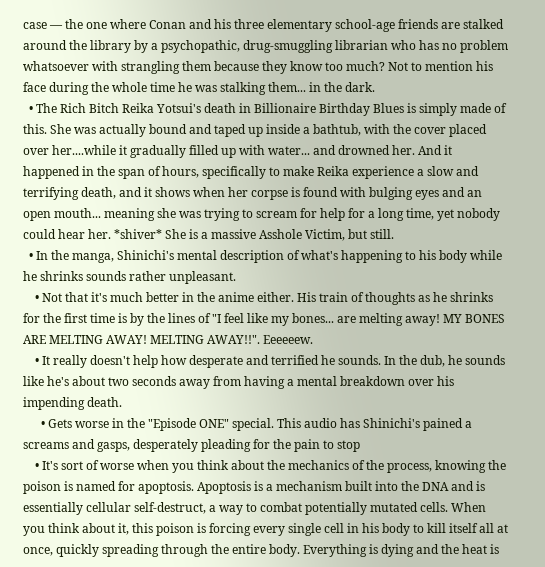case — the one where Conan and his three elementary school-age friends are stalked around the library by a psychopathic, drug-smuggling librarian who has no problem whatsoever with strangling them because they know too much? Not to mention his face during the whole time he was stalking them... in the dark.
  • The Rich Bitch Reika Yotsui's death in Billionaire Birthday Blues is simply made of this. She was actually bound and taped up inside a bathtub, with the cover placed over her....while it gradually filled up with water... and drowned her. And it happened in the span of hours, specifically to make Reika experience a slow and terrifying death, and it shows when her corpse is found with bulging eyes and an open mouth... meaning she was trying to scream for help for a long time, yet nobody could hear her. *shiver* She is a massive Asshole Victim, but still.
  • In the manga, Shinichi's mental description of what's happening to his body while he shrinks sounds rather unpleasant.
    • Not that it's much better in the anime either. His train of thoughts as he shrinks for the first time is by the lines of "I feel like my bones... are melting away! MY BONES ARE MELTING AWAY! MELTING AWAY!!". Eeeeeew.
    • It really doesn't help how desperate and terrified he sounds. In the dub, he sounds like he's about two seconds away from having a mental breakdown over his impending death.
      • Gets worse in the "Episode ONE" special. This audio has Shinichi's pained a screams and gasps, desperately pleading for the pain to stop
    • It's sort of worse when you think about the mechanics of the process, knowing the poison is named for apoptosis. Apoptosis is a mechanism built into the DNA and is essentially cellular self-destruct, a way to combat potentially mutated cells. When you think about it, this poison is forcing every single cell in his body to kill itself all at once, quickly spreading through the entire body. Everything is dying and the heat is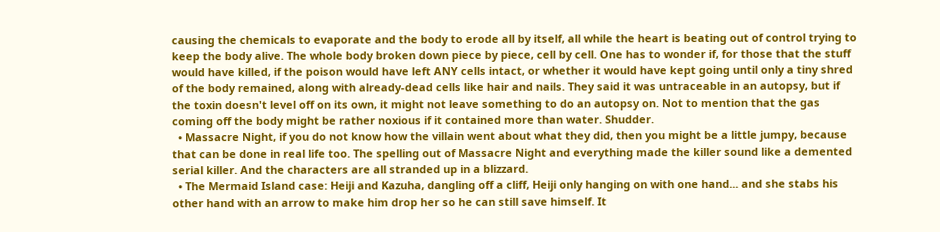causing the chemicals to evaporate and the body to erode all by itself, all while the heart is beating out of control trying to keep the body alive. The whole body broken down piece by piece, cell by cell. One has to wonder if, for those that the stuff would have killed, if the poison would have left ANY cells intact, or whether it would have kept going until only a tiny shred of the body remained, along with already-dead cells like hair and nails. They said it was untraceable in an autopsy, but if the toxin doesn't level off on its own, it might not leave something to do an autopsy on. Not to mention that the gas coming off the body might be rather noxious if it contained more than water. Shudder.
  • Massacre Night, if you do not know how the villain went about what they did, then you might be a little jumpy, because that can be done in real life too. The spelling out of Massacre Night and everything made the killer sound like a demented serial killer. And the characters are all stranded up in a blizzard.
  • The Mermaid Island case: Heiji and Kazuha, dangling off a cliff, Heiji only hanging on with one hand... and she stabs his other hand with an arrow to make him drop her so he can still save himself. It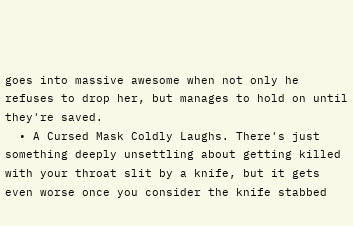goes into massive awesome when not only he refuses to drop her, but manages to hold on until they're saved.
  • A Cursed Mask Coldly Laughs. There's just something deeply unsettling about getting killed with your throat slit by a knife, but it gets even worse once you consider the knife stabbed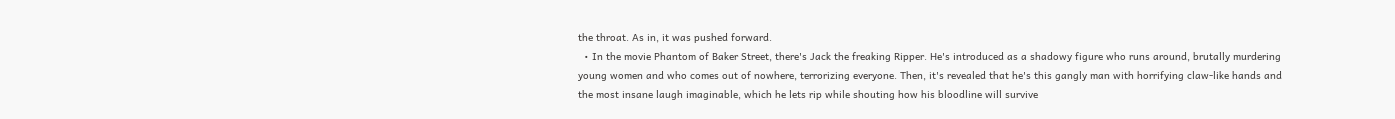the throat. As in, it was pushed forward.
  • In the movie Phantom of Baker Street, there's Jack the freaking Ripper. He's introduced as a shadowy figure who runs around, brutally murdering young women and who comes out of nowhere, terrorizing everyone. Then, it's revealed that he's this gangly man with horrifying claw-like hands and the most insane laugh imaginable, which he lets rip while shouting how his bloodline will survive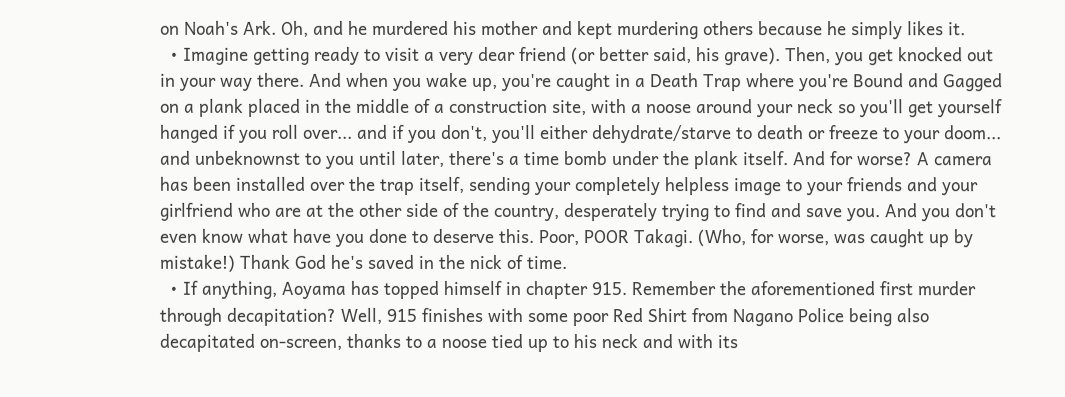on Noah's Ark. Oh, and he murdered his mother and kept murdering others because he simply likes it.
  • Imagine getting ready to visit a very dear friend (or better said, his grave). Then, you get knocked out in your way there. And when you wake up, you're caught in a Death Trap where you're Bound and Gagged on a plank placed in the middle of a construction site, with a noose around your neck so you'll get yourself hanged if you roll over... and if you don't, you'll either dehydrate/starve to death or freeze to your doom... and unbeknownst to you until later, there's a time bomb under the plank itself. And for worse? A camera has been installed over the trap itself, sending your completely helpless image to your friends and your girlfriend who are at the other side of the country, desperately trying to find and save you. And you don't even know what have you done to deserve this. Poor, POOR Takagi. (Who, for worse, was caught up by mistake!) Thank God he's saved in the nick of time.
  • If anything, Aoyama has topped himself in chapter 915. Remember the aforementioned first murder through decapitation? Well, 915 finishes with some poor Red Shirt from Nagano Police being also decapitated on-screen, thanks to a noose tied up to his neck and with its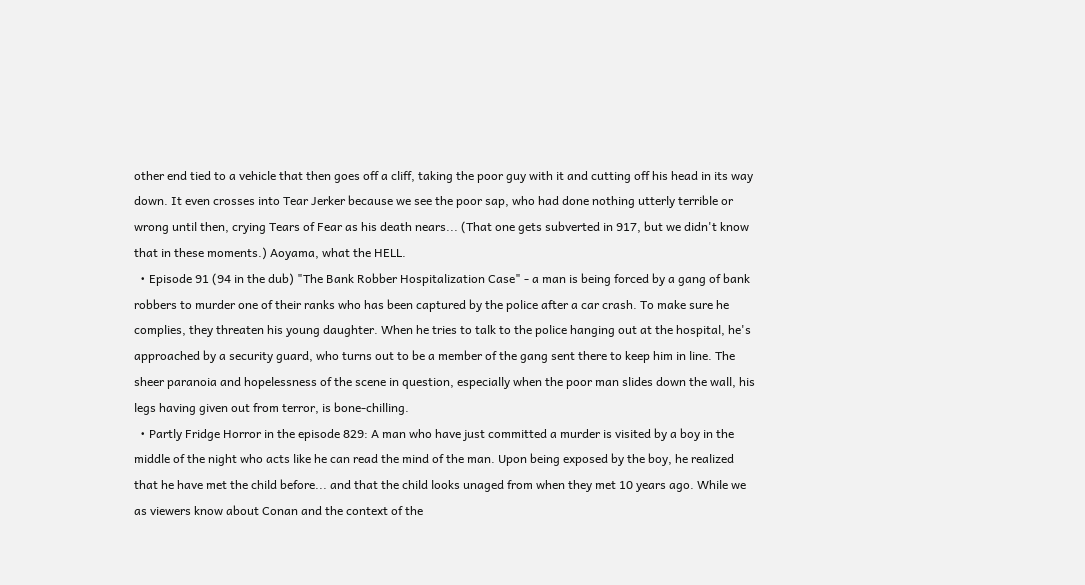other end tied to a vehicle that then goes off a cliff, taking the poor guy with it and cutting off his head in its way down. It even crosses into Tear Jerker because we see the poor sap, who had done nothing utterly terrible or wrong until then, crying Tears of Fear as his death nears... (That one gets subverted in 917, but we didn't know that in these moments.) Aoyama, what the HELL.
  • Episode 91 (94 in the dub) "The Bank Robber Hospitalization Case" - a man is being forced by a gang of bank robbers to murder one of their ranks who has been captured by the police after a car crash. To make sure he complies, they threaten his young daughter. When he tries to talk to the police hanging out at the hospital, he's approached by a security guard, who turns out to be a member of the gang sent there to keep him in line. The sheer paranoia and hopelessness of the scene in question, especially when the poor man slides down the wall, his legs having given out from terror, is bone-chilling.
  • Partly Fridge Horror in the episode 829: A man who have just committed a murder is visited by a boy in the middle of the night who acts like he can read the mind of the man. Upon being exposed by the boy, he realized that he have met the child before... and that the child looks unaged from when they met 10 years ago. While we as viewers know about Conan and the context of the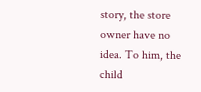story, the store owner have no idea. To him, the child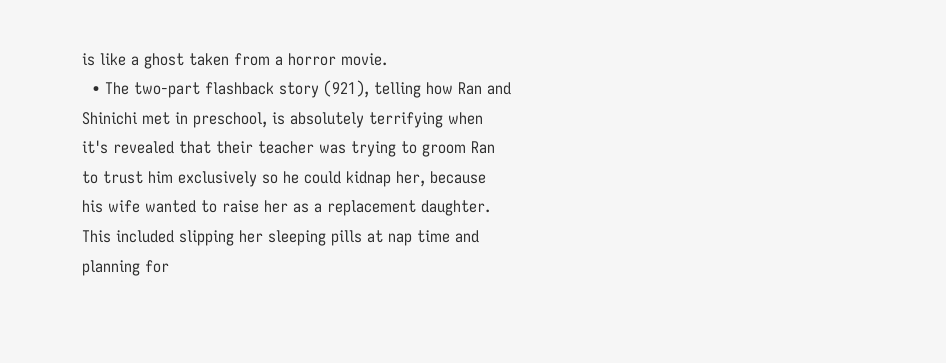is like a ghost taken from a horror movie.
  • The two-part flashback story (921), telling how Ran and Shinichi met in preschool, is absolutely terrifying when it's revealed that their teacher was trying to groom Ran to trust him exclusively so he could kidnap her, because his wife wanted to raise her as a replacement daughter. This included slipping her sleeping pills at nap time and planning for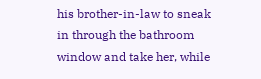his brother-in-law to sneak in through the bathroom window and take her, while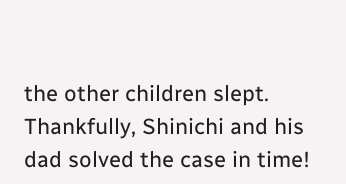the other children slept. Thankfully, Shinichi and his dad solved the case in time!